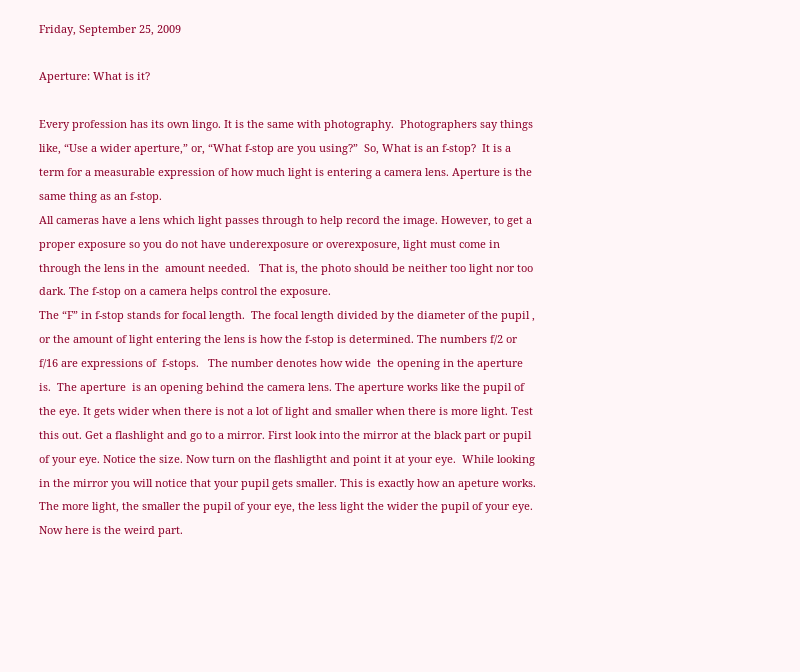Friday, September 25, 2009

Aperture: What is it?

Every profession has its own lingo. It is the same with photography.  Photographers say things like, “Use a wider aperture,” or, “What f-stop are you using?”  So, What is an f-stop?  It is a term for a measurable expression of how much light is entering a camera lens. Aperture is the same thing as an f-stop.
All cameras have a lens which light passes through to help record the image. However, to get a proper exposure so you do not have underexposure or overexposure, light must come in through the lens in the  amount needed.   That is, the photo should be neither too light nor too dark. The f-stop on a camera helps control the exposure.
The “F” in f-stop stands for focal length.  The focal length divided by the diameter of the pupil , or the amount of light entering the lens is how the f-stop is determined. The numbers f/2 or f/16 are expressions of  f-stops.   The number denotes how wide  the opening in the aperture is.  The aperture  is an opening behind the camera lens. The aperture works like the pupil of the eye. It gets wider when there is not a lot of light and smaller when there is more light. Test this out. Get a flashlight and go to a mirror. First look into the mirror at the black part or pupil of your eye. Notice the size. Now turn on the flashligtht and point it at your eye.  While looking in the mirror you will notice that your pupil gets smaller. This is exactly how an apeture works.  The more light, the smaller the pupil of your eye, the less light the wider the pupil of your eye.  Now here is the weird part.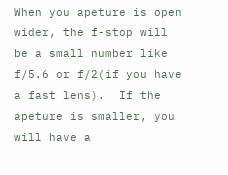When you apeture is open wider, the f-stop will be a small number like f/5.6 or f/2(if you have a fast lens).  If the apeture is smaller, you will have a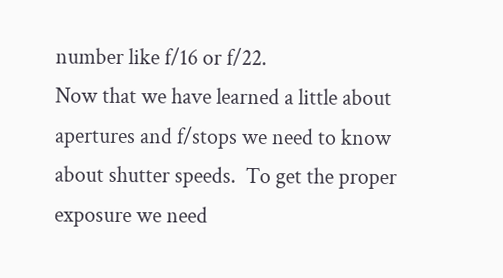number like f/16 or f/22.
Now that we have learned a little about apertures and f/stops we need to know about shutter speeds.  To get the proper exposure we need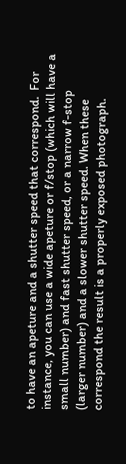to have an apeture and a shutter speed that correspond.  For instance, you can use a wide apeture or f/stop (which will have a small number) and fast shutter speed, or a narrow f-stop (larger number) and a slower shutter speed. When these correspond the result is a properly exposed photograph.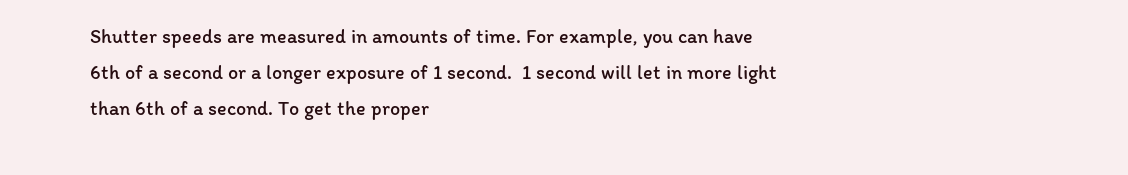Shutter speeds are measured in amounts of time. For example, you can have 6th of a second or a longer exposure of 1 second.  1 second will let in more light than 6th of a second. To get the proper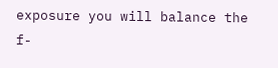exposure you will balance the f-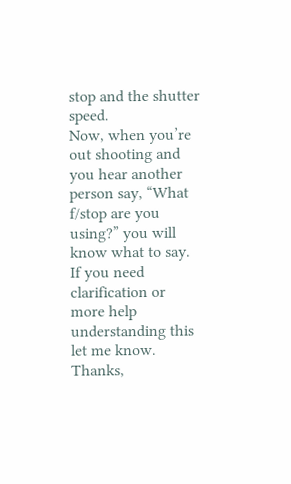stop and the shutter speed.
Now, when you’re out shooting and you hear another person say, “What f/stop are you using?” you will know what to say.
If you need clarification or more help understanding this let me know. Thanks,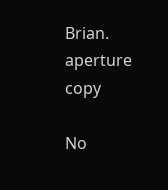Brian.
aperture copy

No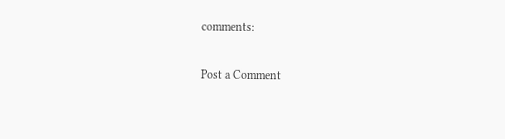comments:

Post a Comment